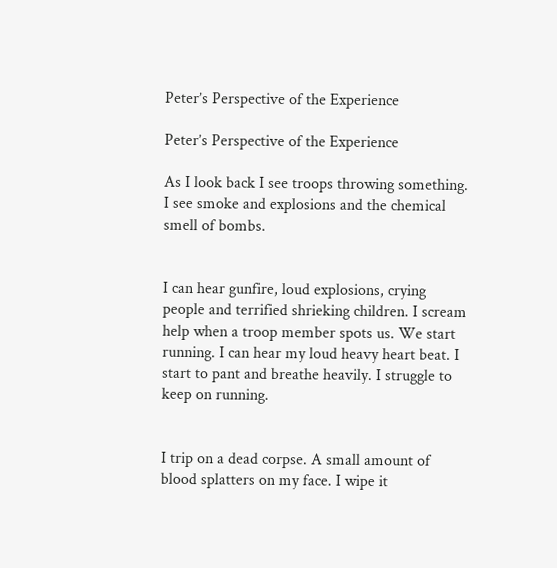Peter’s Perspective of the Experience

Peter’s Perspective of the Experience

As I look back I see troops throwing something. I see smoke and explosions and the chemical smell of bombs.


I can hear gunfire, loud explosions, crying people and terrified shrieking children. I scream help when a troop member spots us. We start running. I can hear my loud heavy heart beat. I start to pant and breathe heavily. I struggle to keep on running.


I trip on a dead corpse. A small amount of blood splatters on my face. I wipe it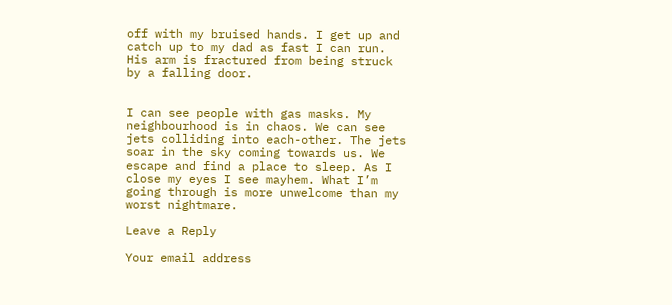off with my bruised hands. I get up and catch up to my dad as fast I can run. His arm is fractured from being struck by a falling door.


I can see people with gas masks. My neighbourhood is in chaos. We can see jets colliding into each-other. The jets soar in the sky coming towards us. We escape and find a place to sleep. As I close my eyes I see mayhem. What I’m going through is more unwelcome than my worst nightmare.

Leave a Reply

Your email address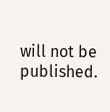will not be published.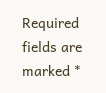Required fields are marked *